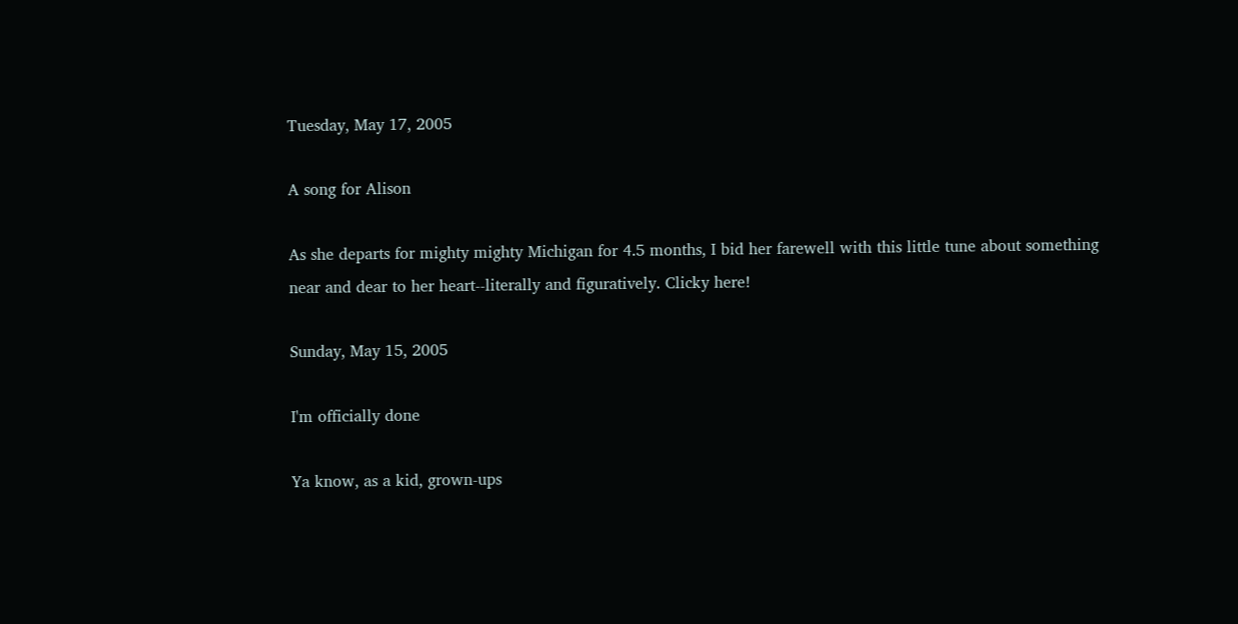Tuesday, May 17, 2005

A song for Alison

As she departs for mighty mighty Michigan for 4.5 months, I bid her farewell with this little tune about something near and dear to her heart--literally and figuratively. Clicky here!

Sunday, May 15, 2005

I'm officially done

Ya know, as a kid, grown-ups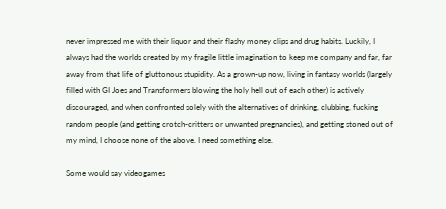never impressed me with their liquor and their flashy money clips and drug habits. Luckily, I always had the worlds created by my fragile little imagination to keep me company and far, far away from that life of gluttonous stupidity. As a grown-up now, living in fantasy worlds (largely filled with GI Joes and Transformers blowing the holy hell out of each other) is actively discouraged, and when confronted solely with the alternatives of drinking, clubbing, fucking random people (and getting crotch-critters or unwanted pregnancies), and getting stoned out of my mind, I choose none of the above. I need something else.

Some would say videogames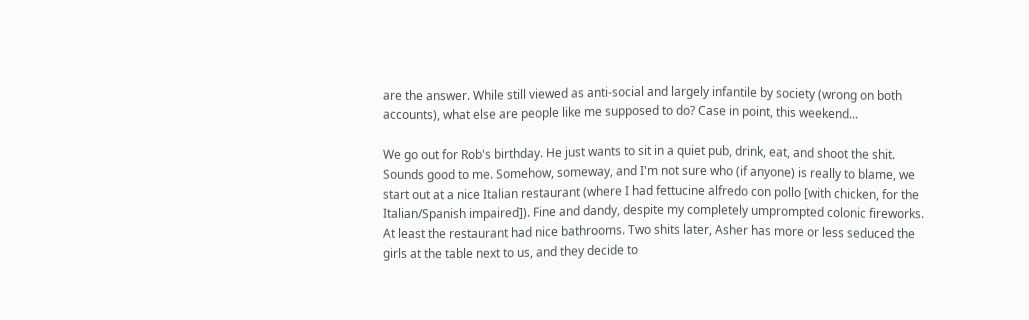are the answer. While still viewed as anti-social and largely infantile by society (wrong on both accounts), what else are people like me supposed to do? Case in point, this weekend...

We go out for Rob's birthday. He just wants to sit in a quiet pub, drink, eat, and shoot the shit. Sounds good to me. Somehow, someway, and I'm not sure who (if anyone) is really to blame, we start out at a nice Italian restaurant (where I had fettucine alfredo con pollo [with chicken, for the Italian/Spanish impaired]). Fine and dandy, despite my completely umprompted colonic fireworks. At least the restaurant had nice bathrooms. Two shits later, Asher has more or less seduced the girls at the table next to us, and they decide to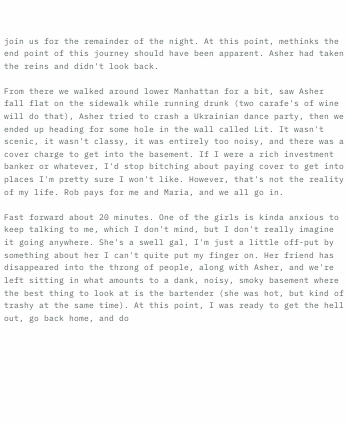join us for the remainder of the night. At this point, methinks the end point of this journey should have been apparent. Asher had taken the reins and didn't look back.

From there we walked around lower Manhattan for a bit, saw Asher fall flat on the sidewalk while running drunk (two carafe's of wine will do that), Asher tried to crash a Ukrainian dance party, then we ended up heading for some hole in the wall called Lit. It wasn't scenic, it wasn't classy, it was entirely too noisy, and there was a cover charge to get into the basement. If I were a rich investment banker or whatever, I'd stop bitching about paying cover to get into places I'm pretty sure I won't like. However, that's not the reality of my life. Rob pays for me and Maria, and we all go in.

Fast forward about 20 minutes. One of the girls is kinda anxious to keep talking to me, which I don't mind, but I don't really imagine it going anywhere. She's a swell gal, I'm just a little off-put by something about her I can't quite put my finger on. Her friend has disappeared into the throng of people, along with Asher, and we're left sitting in what amounts to a dank, noisy, smoky basement where the best thing to look at is the bartender (she was hot, but kind of trashy at the same time). At this point, I was ready to get the hell out, go back home, and do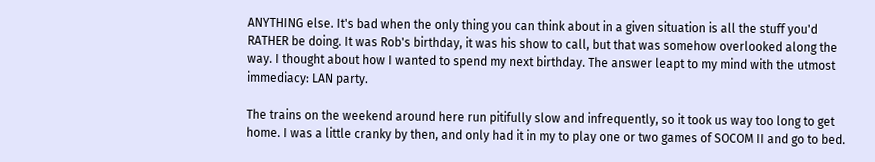ANYTHING else. It's bad when the only thing you can think about in a given situation is all the stuff you'd RATHER be doing. It was Rob's birthday, it was his show to call, but that was somehow overlooked along the way. I thought about how I wanted to spend my next birthday. The answer leapt to my mind with the utmost immediacy: LAN party.

The trains on the weekend around here run pitifully slow and infrequently, so it took us way too long to get home. I was a little cranky by then, and only had it in my to play one or two games of SOCOM II and go to bed.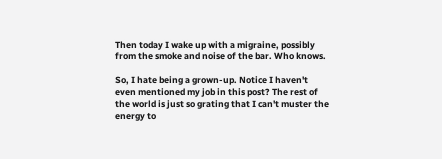Then today I wake up with a migraine, possibly from the smoke and noise of the bar. Who knows.

So, I hate being a grown-up. Notice I haven't even mentioned my job in this post? The rest of the world is just so grating that I can't muster the energy to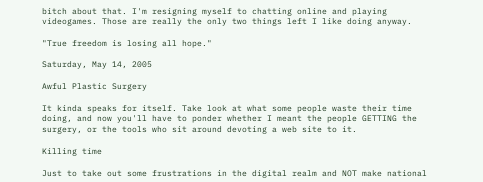bitch about that. I'm resigning myself to chatting online and playing videogames. Those are really the only two things left I like doing anyway.

"True freedom is losing all hope."

Saturday, May 14, 2005

Awful Plastic Surgery

It kinda speaks for itself. Take look at what some people waste their time doing, and now you'll have to ponder whether I meant the people GETTING the surgery, or the tools who sit around devoting a web site to it.

Killing time

Just to take out some frustrations in the digital realm and NOT make national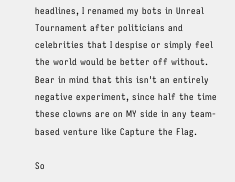headlines, I renamed my bots in Unreal Tournament after politicians and celebrities that I despise or simply feel the world would be better off without. Bear in mind that this isn't an entirely negative experiment, since half the time these clowns are on MY side in any team-based venture like Capture the Flag.

So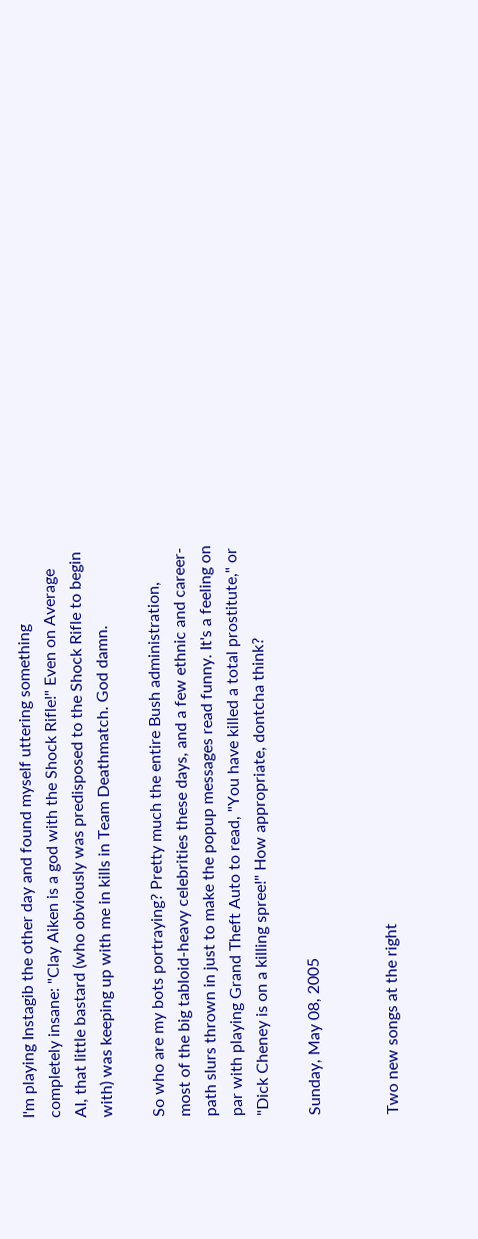I'm playing Instagib the other day and found myself uttering something completely insane: "Clay Aiken is a god with the Shock Rifle!" Even on Average AI, that little bastard (who obviously was predisposed to the Shock Rifle to begin with) was keeping up with me in kills in Team Deathmatch. God damn.

So who are my bots portraying? Pretty much the entire Bush administration, most of the big tabloid-heavy celebrities these days, and a few ethnic and career-path slurs thrown in just to make the popup messages read funny. It's a feeling on par with playing Grand Theft Auto to read, "You have killed a total prostitute," or "Dick Cheney is on a killing spree!" How appropriate, dontcha think?

Sunday, May 08, 2005


Two new songs at the right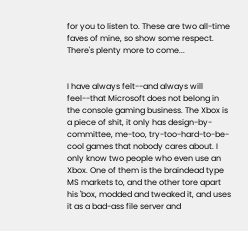for you to listen to. These are two all-time faves of mine, so show some respect. There's plenty more to come...


I have always felt--and always will feel--that Microsoft does not belong in the console gaming business. The Xbox is a piece of shit, it only has design-by-committee, me-too, try-too-hard-to-be-cool games that nobody cares about. I only know two people who even use an Xbox. One of them is the braindead type MS markets to, and the other tore apart his 'box, modded and tweaked it, and uses it as a bad-ass file server and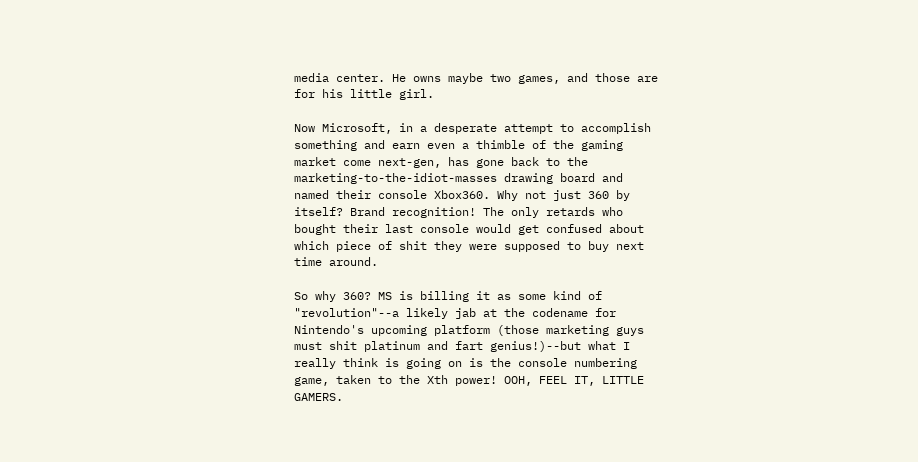media center. He owns maybe two games, and those are for his little girl.

Now Microsoft, in a desperate attempt to accomplish something and earn even a thimble of the gaming market come next-gen, has gone back to the marketing-to-the-idiot-masses drawing board and named their console Xbox360. Why not just 360 by itself? Brand recognition! The only retards who bought their last console would get confused about which piece of shit they were supposed to buy next time around.

So why 360? MS is billing it as some kind of "revolution"--a likely jab at the codename for Nintendo's upcoming platform (those marketing guys must shit platinum and fart genius!)--but what I really think is going on is the console numbering game, taken to the Xth power! OOH, FEEL IT, LITTLE GAMERS.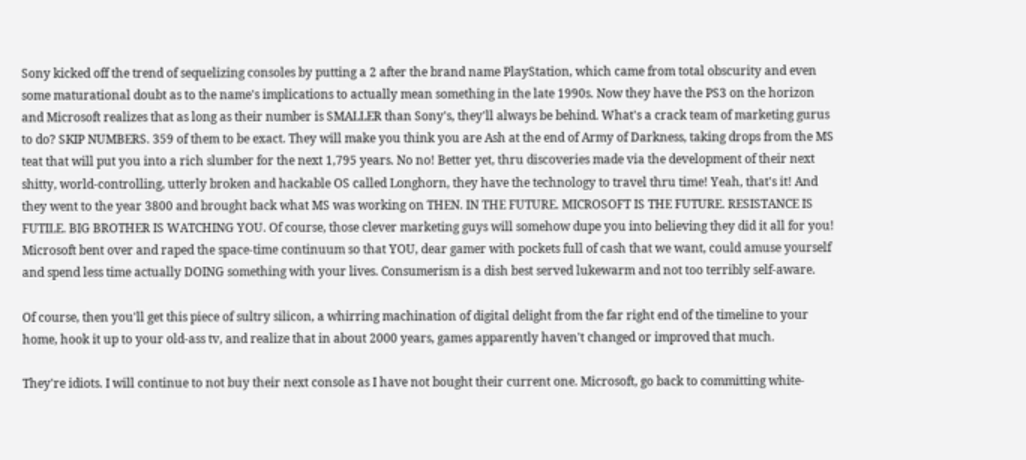Sony kicked off the trend of sequelizing consoles by putting a 2 after the brand name PlayStation, which came from total obscurity and even some maturational doubt as to the name's implications to actually mean something in the late 1990s. Now they have the PS3 on the horizon and Microsoft realizes that as long as their number is SMALLER than Sony's, they'll always be behind. What's a crack team of marketing gurus to do? SKIP NUMBERS. 359 of them to be exact. They will make you think you are Ash at the end of Army of Darkness, taking drops from the MS teat that will put you into a rich slumber for the next 1,795 years. No no! Better yet, thru discoveries made via the development of their next shitty, world-controlling, utterly broken and hackable OS called Longhorn, they have the technology to travel thru time! Yeah, that's it! And they went to the year 3800 and brought back what MS was working on THEN. IN THE FUTURE. MICROSOFT IS THE FUTURE. RESISTANCE IS FUTILE. BIG BROTHER IS WATCHING YOU. Of course, those clever marketing guys will somehow dupe you into believing they did it all for you! Microsoft bent over and raped the space-time continuum so that YOU, dear gamer with pockets full of cash that we want, could amuse yourself and spend less time actually DOING something with your lives. Consumerism is a dish best served lukewarm and not too terribly self-aware.

Of course, then you'll get this piece of sultry silicon, a whirring machination of digital delight from the far right end of the timeline to your home, hook it up to your old-ass tv, and realize that in about 2000 years, games apparently haven't changed or improved that much.

They're idiots. I will continue to not buy their next console as I have not bought their current one. Microsoft, go back to committing white-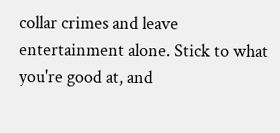collar crimes and leave entertainment alone. Stick to what you're good at, and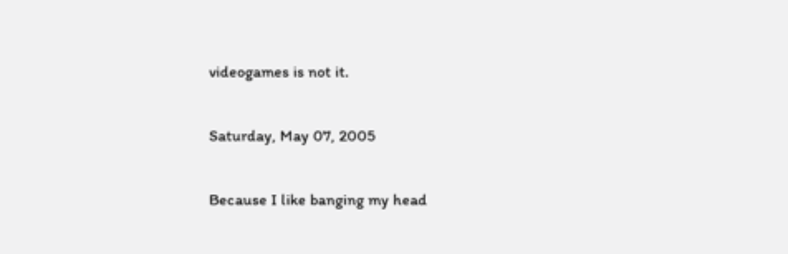videogames is not it.

Saturday, May 07, 2005

Because I like banging my head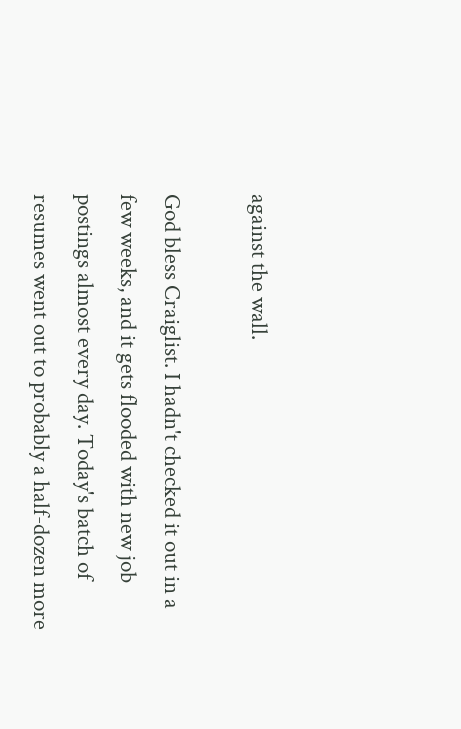against the wall.

God bless Craiglist. I hadn't checked it out in a few weeks, and it gets flooded with new job postings almost every day. Today's batch of resumes went out to probably a half-dozen more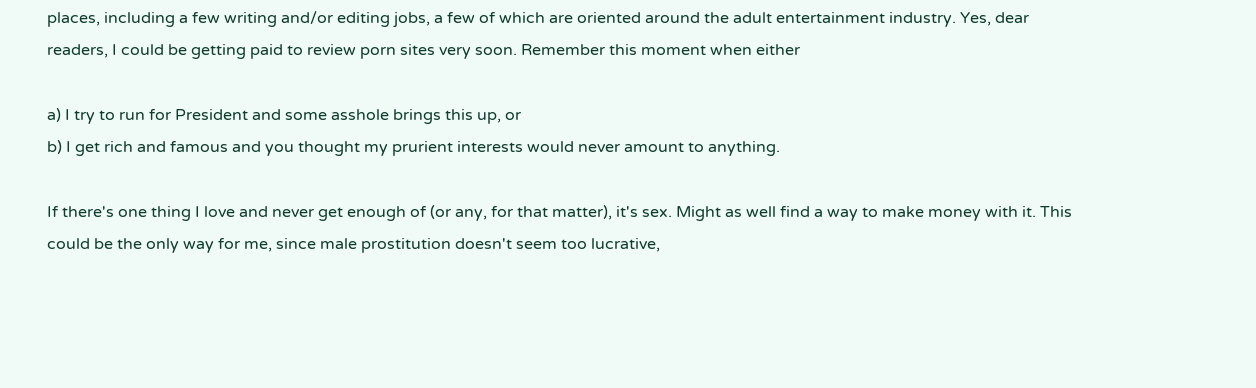places, including a few writing and/or editing jobs, a few of which are oriented around the adult entertainment industry. Yes, dear readers, I could be getting paid to review porn sites very soon. Remember this moment when either

a) I try to run for President and some asshole brings this up, or
b) I get rich and famous and you thought my prurient interests would never amount to anything.

If there's one thing I love and never get enough of (or any, for that matter), it's sex. Might as well find a way to make money with it. This could be the only way for me, since male prostitution doesn't seem too lucrative,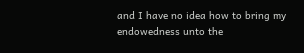and I have no idea how to bring my endowedness unto the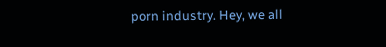porn industry. Hey, we all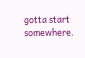gotta start somewhere.